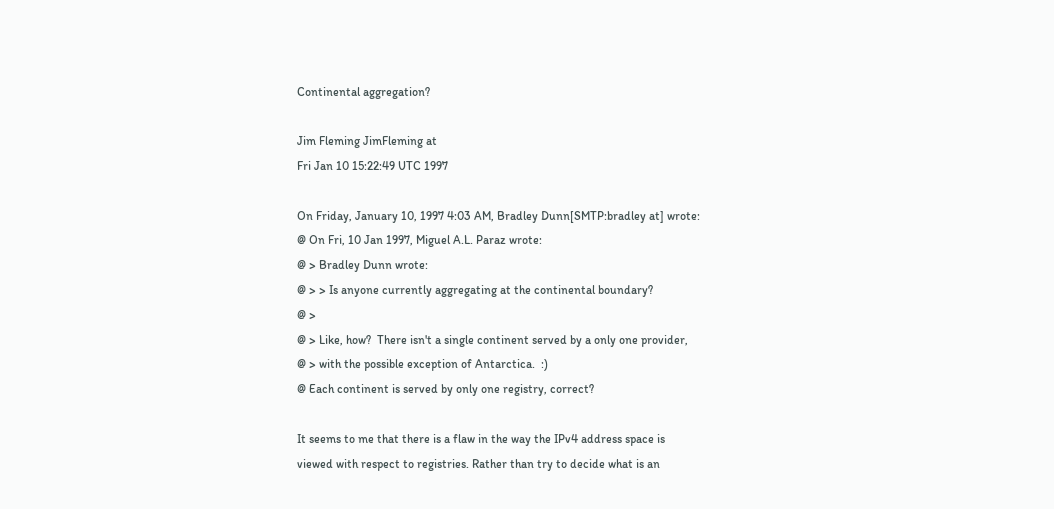Continental aggregation?

Jim Fleming JimFleming at
Fri Jan 10 15:22:49 UTC 1997

On Friday, January 10, 1997 4:03 AM, Bradley Dunn[SMTP:bradley at] wrote:
@ On Fri, 10 Jan 1997, Miguel A.L. Paraz wrote:
@ > Bradley Dunn wrote:
@ > > Is anyone currently aggregating at the continental boundary?
@ >
@ > Like, how?  There isn't a single continent served by a only one provider,
@ > with the possible exception of Antarctica.  :)
@ Each continent is served by only one registry, correct?

It seems to me that there is a flaw in the way the IPv4 address space is
viewed with respect to registries. Rather than try to decide what is an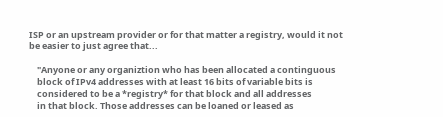ISP or an upstream provider or for that matter a registry, would it not
be easier to just agree that...

    "Anyone or any organiztion who has been allocated a continguous
    block of IPv4 addresses with at least 16 bits of variable bits is
    considered to be a *registry* for that block and all addresses
    in that block. Those addresses can be loaned or leased as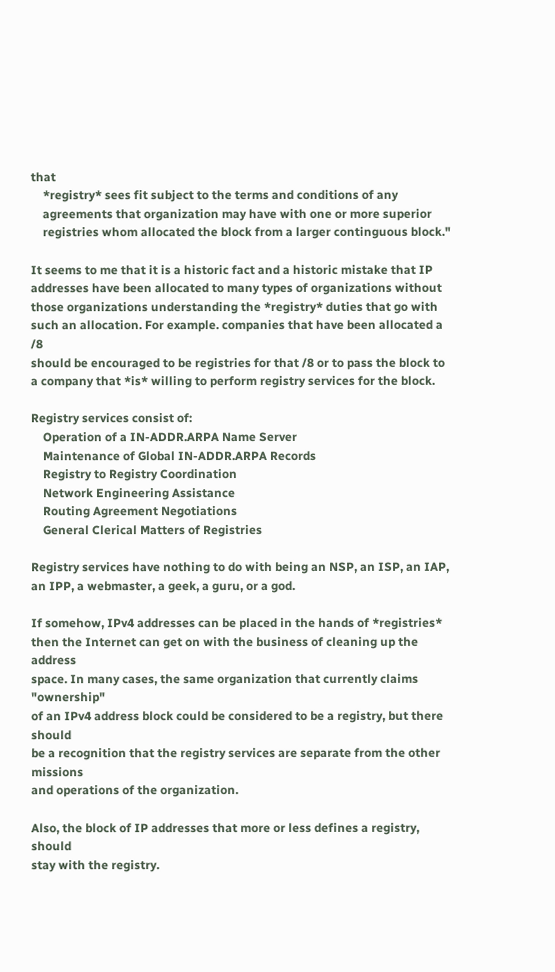that
    *registry* sees fit subject to the terms and conditions of any
    agreements that organization may have with one or more superior
    registries whom allocated the block from a larger continguous block."

It seems to me that it is a historic fact and a historic mistake that IP
addresses have been allocated to many types of organizations without
those organizations understanding the *registry* duties that go with
such an allocation. For example. companies that have been allocated a /8
should be encouraged to be registries for that /8 or to pass the block to
a company that *is* willing to perform registry services for the block.

Registry services consist of:
    Operation of a IN-ADDR.ARPA Name Server
    Maintenance of Global IN-ADDR.ARPA Records
    Registry to Registry Coordination
    Network Engineering Assistance
    Routing Agreement Negotiations
    General Clerical Matters of Registries

Registry services have nothing to do with being an NSP, an ISP, an IAP,
an IPP, a webmaster, a geek, a guru, or a god.

If somehow, IPv4 addresses can be placed in the hands of *registries*
then the Internet can get on with the business of cleaning up the address
space. In many cases, the same organization that currently claims "ownership"
of an IPv4 address block could be considered to be a registry, but there should
be a recognition that the registry services are separate from the other missions
and operations of the organization.

Also, the block of IP addresses that more or less defines a registry, should
stay with the registry.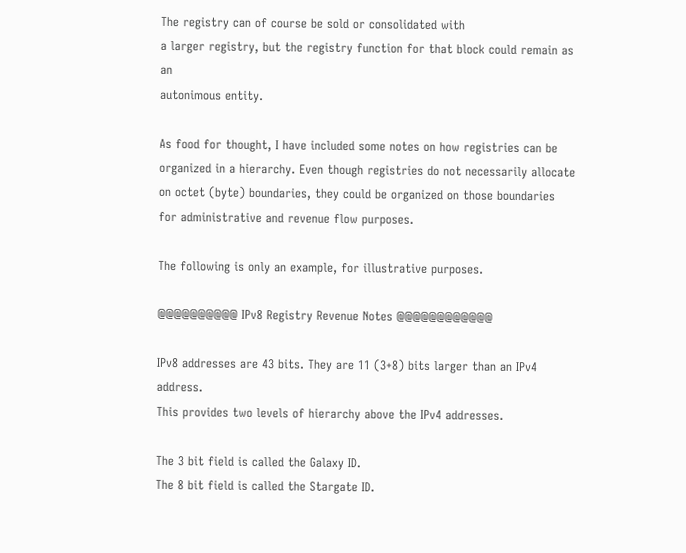The registry can of course be sold or consolidated with
a larger registry, but the registry function for that block could remain as an
autonimous entity.

As food for thought, I have included some notes on how registries can be
organized in a hierarchy. Even though registries do not necessarily allocate
on octet (byte) boundaries, they could be organized on those boundaries
for administrative and revenue flow purposes.

The following is only an example, for illustrative purposes.

@@@@@@@@@@ IPv8 Registry Revenue Notes @@@@@@@@@@@@

IPv8 addresses are 43 bits. They are 11 (3+8) bits larger than an IPv4 address.
This provides two levels of hierarchy above the IPv4 addresses.

The 3 bit field is called the Galaxy ID.
The 8 bit field is called the Stargate ID.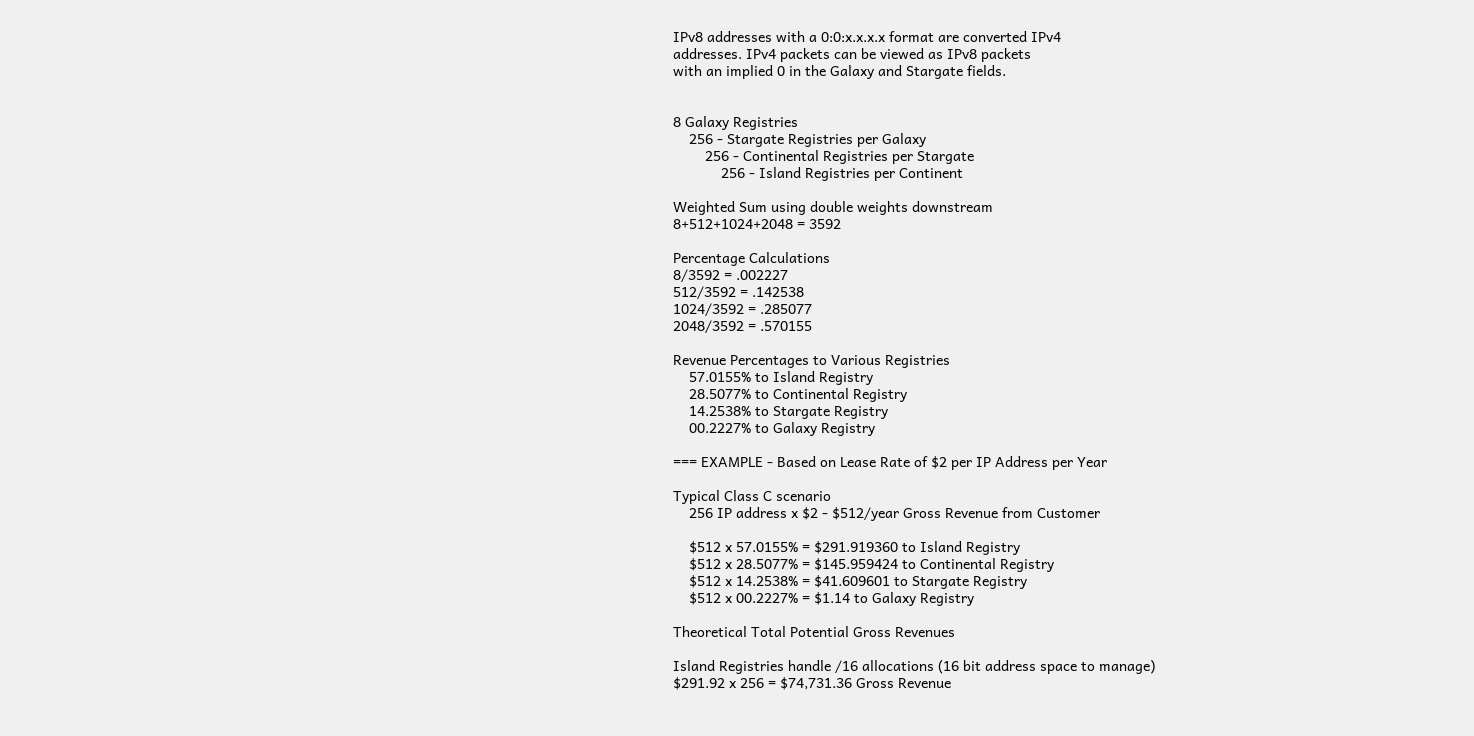IPv8 addresses with a 0:0:x.x.x.x format are converted IPv4
addresses. IPv4 packets can be viewed as IPv8 packets
with an implied 0 in the Galaxy and Stargate fields.


8 Galaxy Registries
    256 - Stargate Registries per Galaxy
        256 - Continental Registries per Stargate
            256 - Island Registries per Continent

Weighted Sum using double weights downstream
8+512+1024+2048 = 3592

Percentage Calculations
8/3592 = .002227
512/3592 = .142538
1024/3592 = .285077
2048/3592 = .570155

Revenue Percentages to Various Registries
    57.0155% to Island Registry
    28.5077% to Continental Registry
    14.2538% to Stargate Registry
    00.2227% to Galaxy Registry

=== EXAMPLE - Based on Lease Rate of $2 per IP Address per Year

Typical Class C scenario
    256 IP address x $2 - $512/year Gross Revenue from Customer

    $512 x 57.0155% = $291.919360 to Island Registry
    $512 x 28.5077% = $145.959424 to Continental Registry
    $512 x 14.2538% = $41.609601 to Stargate Registry
    $512 x 00.2227% = $1.14 to Galaxy Registry

Theoretical Total Potential Gross Revenues

Island Registries handle /16 allocations (16 bit address space to manage)
$291.92 x 256 = $74,731.36 Gross Revenue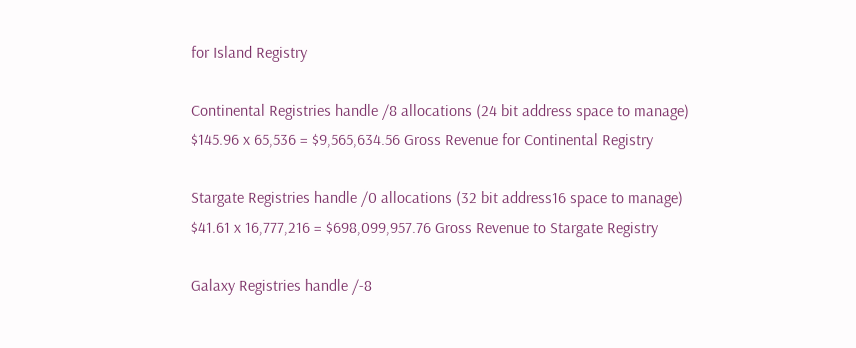for Island Registry

Continental Registries handle /8 allocations (24 bit address space to manage)
$145.96 x 65,536 = $9,565,634.56 Gross Revenue for Continental Registry

Stargate Registries handle /0 allocations (32 bit address16 space to manage)
$41.61 x 16,777,216 = $698,099,957.76 Gross Revenue to Stargate Registry

Galaxy Registries handle /-8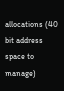allocations (40 bit address space to manage)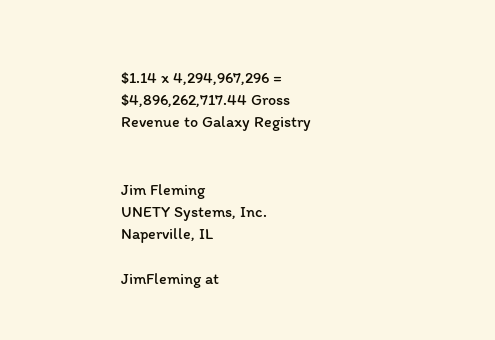$1.14 x 4,294,967,296 = $4,896,262,717.44 Gross Revenue to Galaxy Registry


Jim Fleming
UNETY Systems, Inc.
Naperville, IL

JimFleming at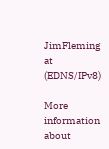JimFleming at (EDNS/IPv8)

More information about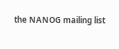the NANOG mailing list